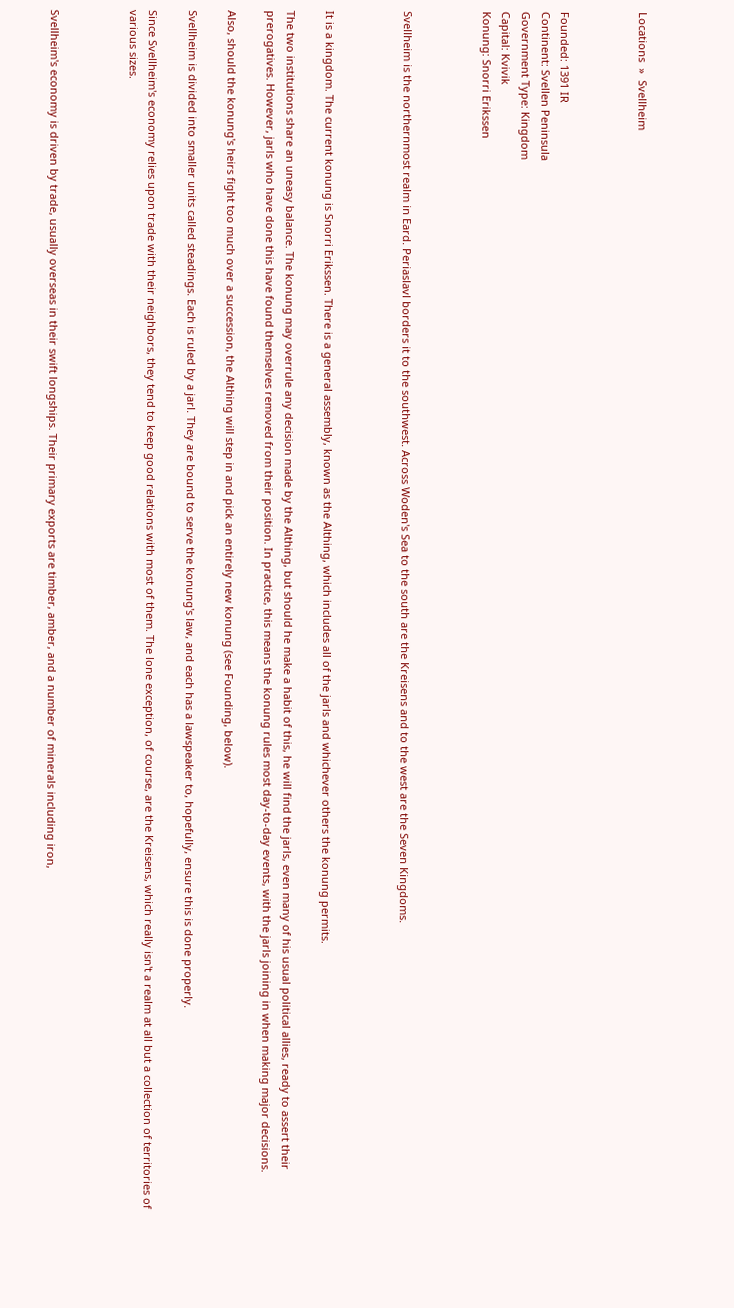Locations  »  Svellheim



Founded: 1391 IR
Continent: Svellen Peninsula
Government Type: Kingdom
Capital: Kvivik
Konung: Snorri Erikssen



Svellheim is the northernmost realm in Eard. Periaslavl borders it to the southwest. Across Woden's Sea to the south are the Kreisens and to the west are the Seven Kingdoms.



It is a kingdom. The current konung is Snorri Erikssen. There is a general assembly, known as the Althing, which includes all of the jarls and whichever others the konung permits.

The two institutions share an uneasy balance. The konung may overrule any decision made by the Althing, but should he make a habit of this, he will find the jarls, even many of his usual political allies, ready to assert their prerogatives. However, jarls who have done this have found themselves removed from their position. In practice, this means the konung rules most day-to-day events, with the jarls joining in when making major decisions.

Also, should the konung's heirs fight too much over a succession, the Althing will step in and pick an entirely new konung (see Founding, below).

Svellheim is divided into smaller units called steadings. Each is ruled by a jarl. They are bound to serve the konung's law, and each has a lawspeaker to, hopefully, ensure this is done properly.

Since Svellheim's economy relies upon trade with their neighbors, they tend to keep good relations with most of them. The lone exception, of course, are the Kreisens, which really isn't a realm at all but a collection of territories of various sizes.



Svellheim's economy is driven by trade, usually overseas in their swift longships. Their primary exports are timber, amber, and a number of minerals including iron,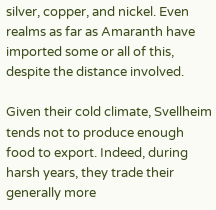silver, copper, and nickel. Even realms as far as Amaranth have imported some or all of this, despite the distance involved.

Given their cold climate, Svellheim tends not to produce enough food to export. Indeed, during harsh years, they trade their generally more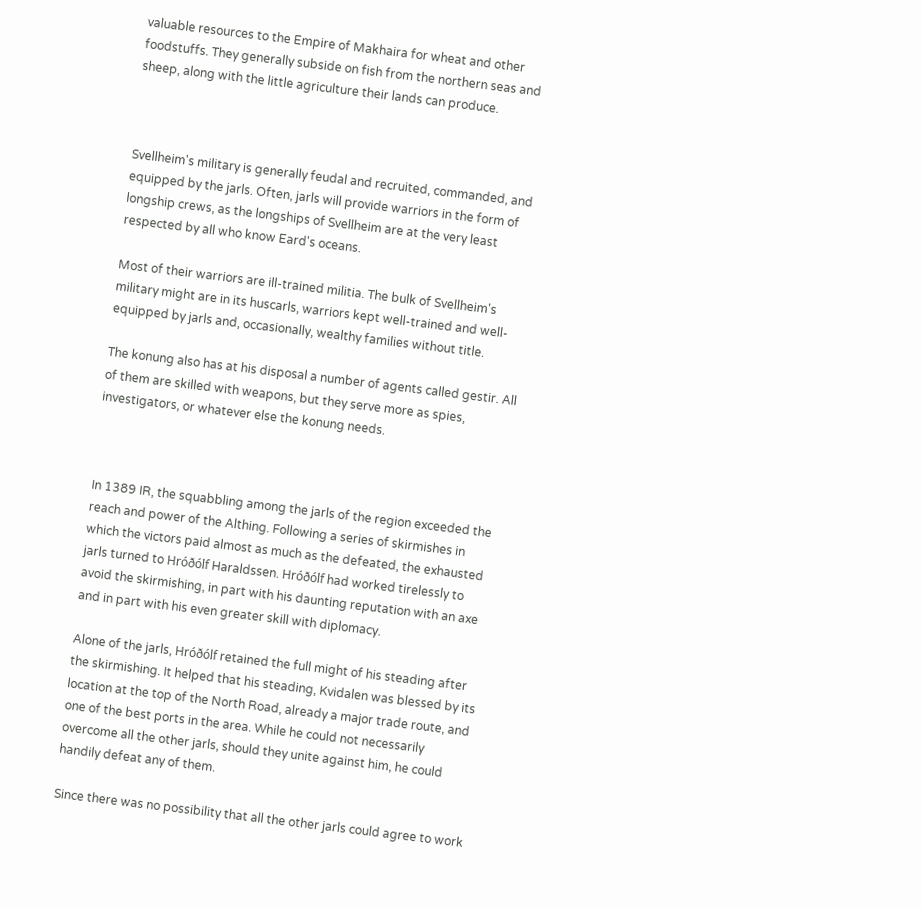valuable resources to the Empire of Makhaira for wheat and other foodstuffs. They generally subside on fish from the northern seas and sheep, along with the little agriculture their lands can produce.



Svellheim's military is generally feudal and recruited, commanded, and equipped by the jarls. Often, jarls will provide warriors in the form of longship crews, as the longships of Svellheim are at the very least respected by all who know Eard's oceans.

Most of their warriors are ill-trained militia. The bulk of Svellheim's military might are in its huscarls, warriors kept well-trained and well-equipped by jarls and, occasionally, wealthy families without title.

The konung also has at his disposal a number of agents called gestir. All of them are skilled with weapons, but they serve more as spies, investigators, or whatever else the konung needs.



In 1389 IR, the squabbling among the jarls of the region exceeded the reach and power of the Althing. Following a series of skirmishes in which the victors paid almost as much as the defeated, the exhausted jarls turned to Hróðólf Haraldssen. Hróðólf had worked tirelessly to avoid the skirmishing, in part with his daunting reputation with an axe and in part with his even greater skill with diplomacy.

Alone of the jarls, Hróðólf retained the full might of his steading after the skirmishing. It helped that his steading, Kvidalen was blessed by its location at the top of the North Road, already a major trade route, and one of the best ports in the area. While he could not necessarily overcome all the other jarls, should they unite against him, he could handily defeat any of them.

Since there was no possibility that all the other jarls could agree to work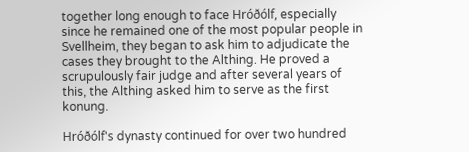together long enough to face Hróðólf, especially since he remained one of the most popular people in Svellheim, they began to ask him to adjudicate the cases they brought to the Althing. He proved a scrupulously fair judge and after several years of this, the Althing asked him to serve as the first konung.

Hróðólf's dynasty continued for over two hundred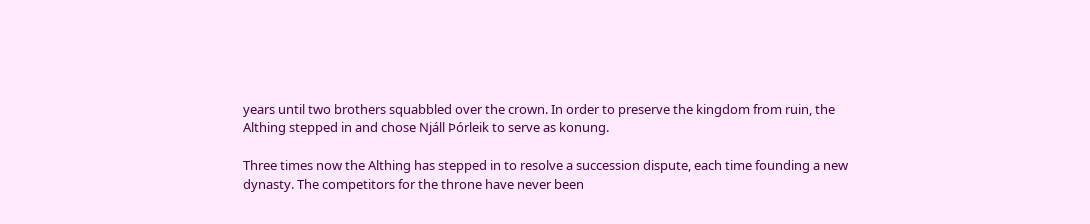years until two brothers squabbled over the crown. In order to preserve the kingdom from ruin, the Althing stepped in and chose Njáll Þórleik to serve as konung.

Three times now the Althing has stepped in to resolve a succession dispute, each time founding a new dynasty. The competitors for the throne have never been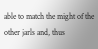able to match the might of the other jarls and, thus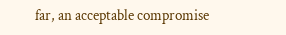far, an acceptable compromise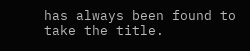has always been found to take the title.